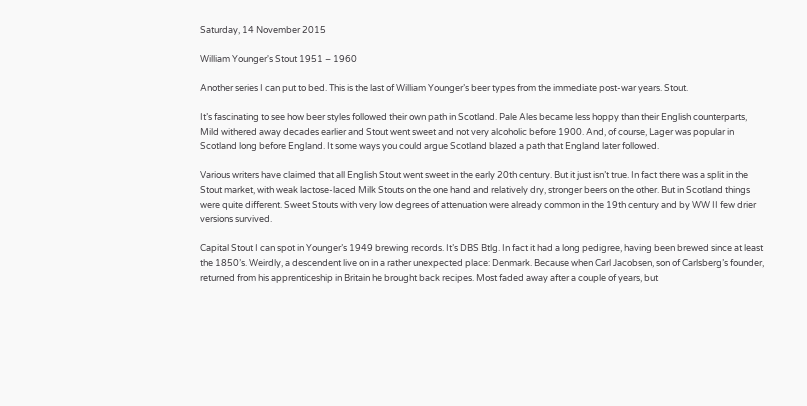Saturday, 14 November 2015

William Younger's Stout 1951 – 1960

Another series I can put to bed. This is the last of William Younger’s beer types from the immediate post-war years. Stout.

It’s fascinating to see how beer styles followed their own path in Scotland. Pale Ales became less hoppy than their English counterparts, Mild withered away decades earlier and Stout went sweet and not very alcoholic before 1900. And, of course, Lager was popular in Scotland long before England. It some ways you could argue Scotland blazed a path that England later followed.

Various writers have claimed that all English Stout went sweet in the early 20th century. But it just isn’t true. In fact there was a split in the Stout market, with weak lactose-laced Milk Stouts on the one hand and relatively dry, stronger beers on the other. But in Scotland things were quite different. Sweet Stouts with very low degrees of attenuation were already common in the 19th century and by WW II few drier versions survived.

Capital Stout I can spot in Younger’s 1949 brewing records. It’s DBS Btlg. In fact it had a long pedigree, having been brewed since at least the 1850’s. Weirdly, a descendent live on in a rather unexpected place: Denmark. Because when Carl Jacobsen, son of Carlsberg’s founder, returned from his apprenticeship in Britain he brought back recipes. Most faded away after a couple of years, but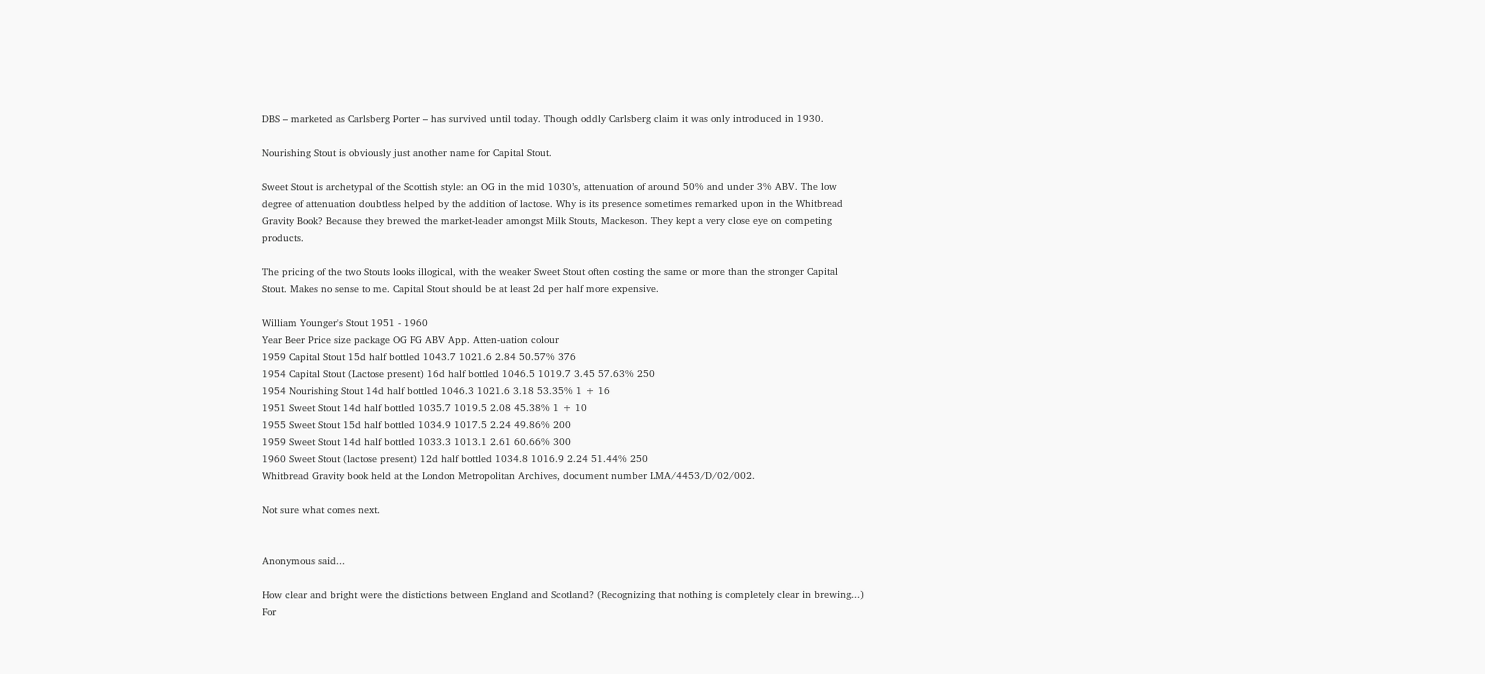DBS – marketed as Carlsberg Porter – has survived until today. Though oddly Carlsberg claim it was only introduced in 1930.

Nourishing Stout is obviously just another name for Capital Stout.

Sweet Stout is archetypal of the Scottish style: an OG in the mid 1030’s, attenuation of around 50% and under 3% ABV. The low degree of attenuation doubtless helped by the addition of lactose. Why is its presence sometimes remarked upon in the Whitbread Gravity Book? Because they brewed the market-leader amongst Milk Stouts, Mackeson. They kept a very close eye on competing products.

The pricing of the two Stouts looks illogical, with the weaker Sweet Stout often costing the same or more than the stronger Capital Stout. Makes no sense to me. Capital Stout should be at least 2d per half more expensive.

William Younger's Stout 1951 - 1960
Year Beer Price size package OG FG ABV App. Atten-uation colour
1959 Capital Stout 15d half bottled 1043.7 1021.6 2.84 50.57% 376
1954 Capital Stout (Lactose present) 16d half bottled 1046.5 1019.7 3.45 57.63% 250
1954 Nourishing Stout 14d half bottled 1046.3 1021.6 3.18 53.35% 1 + 16
1951 Sweet Stout 14d half bottled 1035.7 1019.5 2.08 45.38% 1 + 10
1955 Sweet Stout 15d half bottled 1034.9 1017.5 2.24 49.86% 200
1959 Sweet Stout 14d half bottled 1033.3 1013.1 2.61 60.66% 300
1960 Sweet Stout (lactose present) 12d half bottled 1034.8 1016.9 2.24 51.44% 250
Whitbread Gravity book held at the London Metropolitan Archives, document number LMA/4453/D/02/002.

Not sure what comes next.


Anonymous said...

How clear and bright were the distictions between England and Scotland? (Recognizing that nothing is completely clear in brewing...) For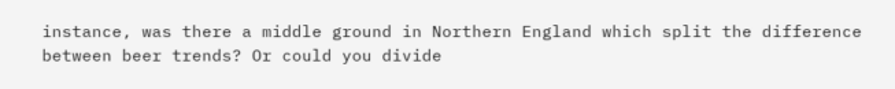instance, was there a middle ground in Northern England which split the difference between beer trends? Or could you divide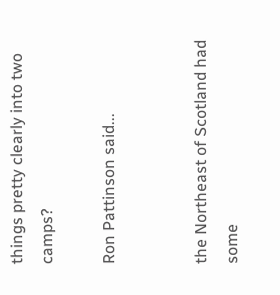things pretty clearly into two camps?

Ron Pattinson said...


the Northeast of Scotland had some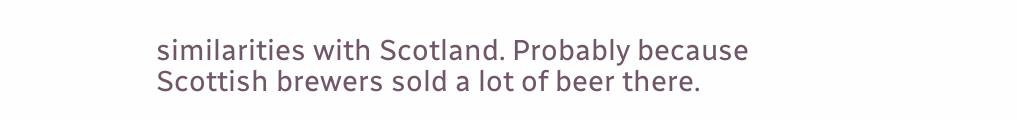similarities with Scotland. Probably because Scottish brewers sold a lot of beer there.